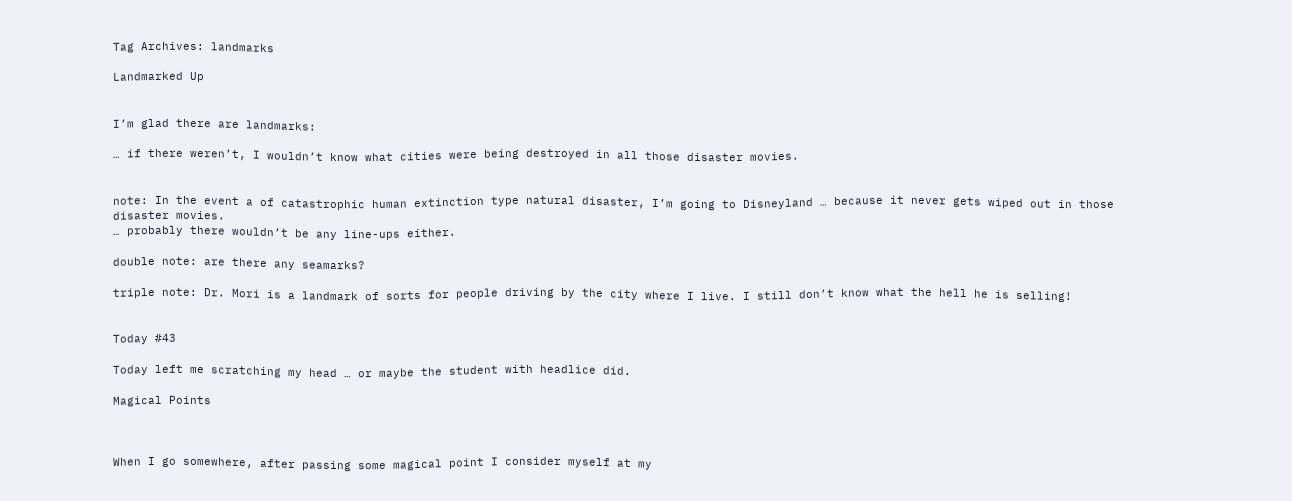Tag Archives: landmarks

Landmarked Up


I’m glad there are landmarks:

… if there weren’t, I wouldn’t know what cities were being destroyed in all those disaster movies.


note: In the event a of catastrophic human extinction type natural disaster, I’m going to Disneyland … because it never gets wiped out in those disaster movies.
… probably there wouldn’t be any line-ups either.

double note: are there any seamarks?

triple note: Dr. Mori is a landmark of sorts for people driving by the city where I live. I still don’t know what the hell he is selling!


Today #43

Today left me scratching my head … or maybe the student with headlice did.

Magical Points



When I go somewhere, after passing some magical point I consider myself at my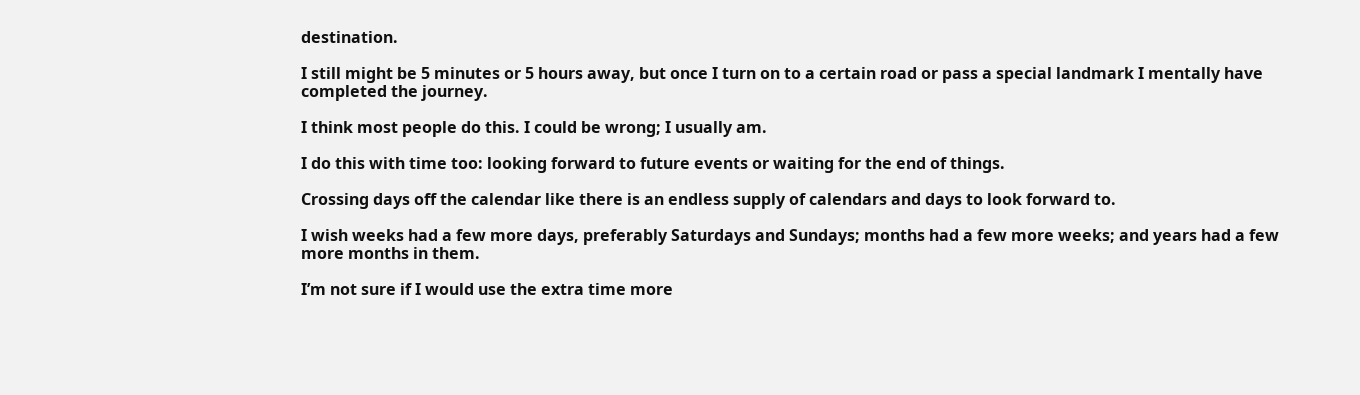destination.

I still might be 5 minutes or 5 hours away, but once I turn on to a certain road or pass a special landmark I mentally have completed the journey.

I think most people do this. I could be wrong; I usually am.

I do this with time too: looking forward to future events or waiting for the end of things.

Crossing days off the calendar like there is an endless supply of calendars and days to look forward to.

I wish weeks had a few more days, preferably Saturdays and Sundays; months had a few more weeks; and years had a few more months in them.

I’m not sure if I would use the extra time more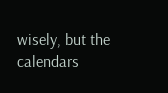wisely, but the calendars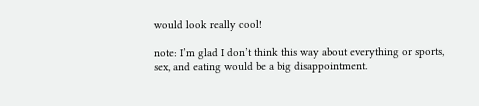would look really cool!

note: I’m glad I don’t think this way about everything or sports, sex, and eating would be a big disappointment.